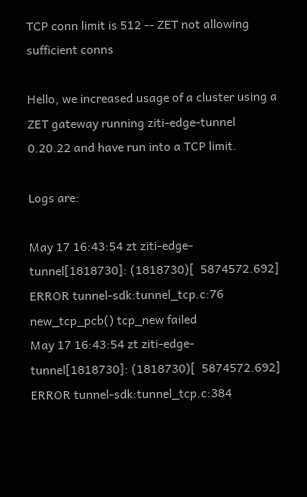TCP conn limit is 512 -- ZET not allowing sufficient conns

Hello, we increased usage of a cluster using a ZET gateway running ziti-edge-tunnel 0.20.22 and have run into a TCP limit.

Logs are:

May 17 16:43:54 zt ziti-edge-tunnel[1818730]: (1818730)[  5874572.692]   ERROR tunnel-sdk:tunnel_tcp.c:76 new_tcp_pcb() tcp_new failed
May 17 16:43:54 zt ziti-edge-tunnel[1818730]: (1818730)[  5874572.692]   ERROR tunnel-sdk:tunnel_tcp.c:384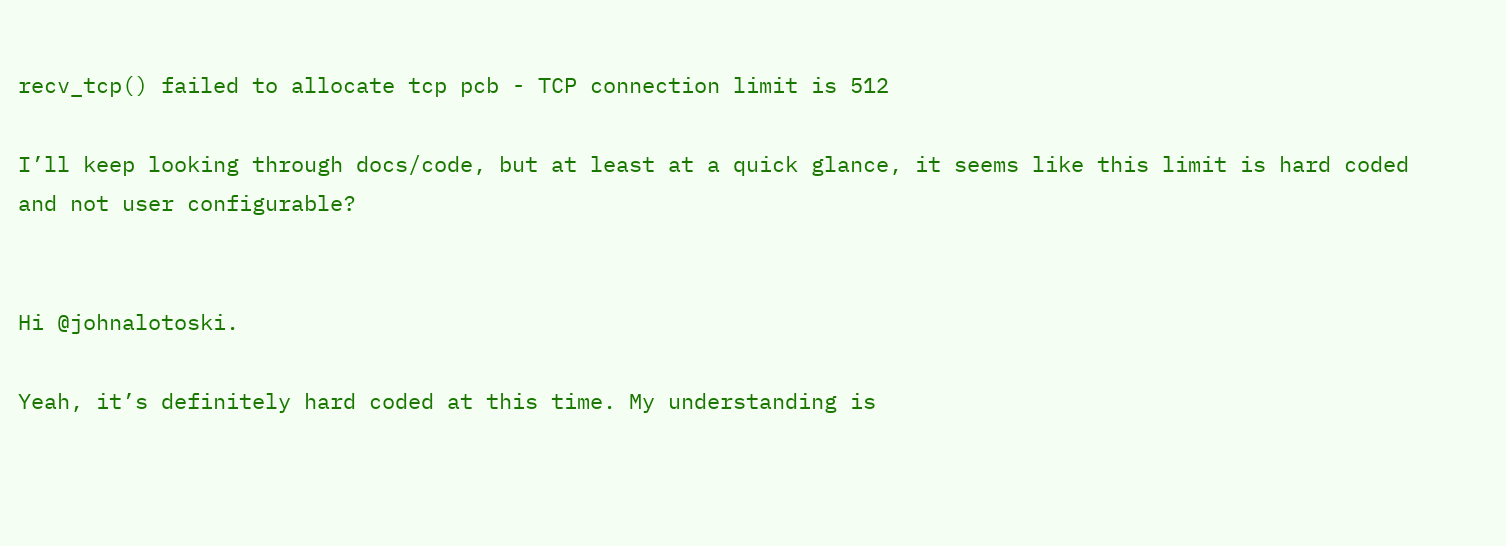recv_tcp() failed to allocate tcp pcb - TCP connection limit is 512

I’ll keep looking through docs/code, but at least at a quick glance, it seems like this limit is hard coded and not user configurable?


Hi @johnalotoski.

Yeah, it’s definitely hard coded at this time. My understanding is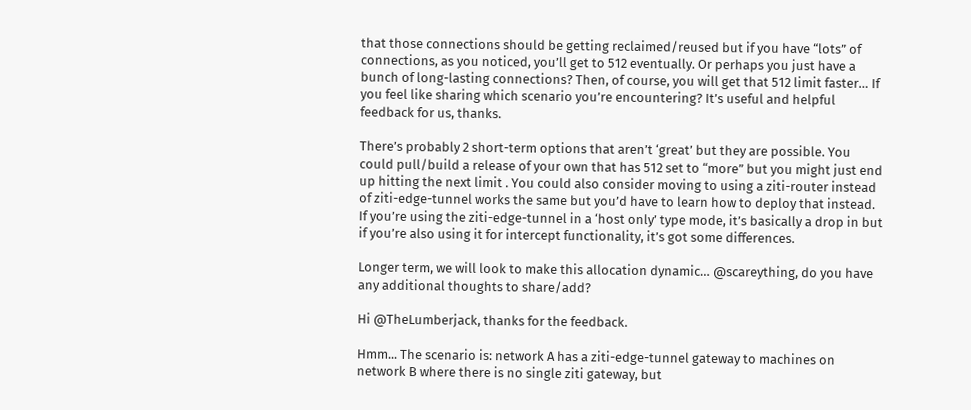that those connections should be getting reclaimed/reused but if you have “lots” of connections, as you noticed, you’ll get to 512 eventually. Or perhaps you just have a bunch of long-lasting connections? Then, of course, you will get that 512 limit faster… If you feel like sharing which scenario you’re encountering? It’s useful and helpful feedback for us, thanks.

There’s probably 2 short-term options that aren’t ‘great’ but they are possible. You could pull/build a release of your own that has 512 set to “more” but you might just end up hitting the next limit . You could also consider moving to using a ziti-router instead of ziti-edge-tunnel works the same but you’d have to learn how to deploy that instead. If you’re using the ziti-edge-tunnel in a ‘host only’ type mode, it’s basically a drop in but if you’re also using it for intercept functionality, it’s got some differences.

Longer term, we will look to make this allocation dynamic… @scareything, do you have any additional thoughts to share/add?

Hi @TheLumberjack, thanks for the feedback.

Hmm... The scenario is: network A has a ziti-edge-tunnel gateway to machines on network B where there is no single ziti gateway, but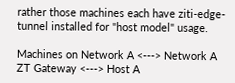rather those machines each have ziti-edge-tunnel installed for "host model" usage.

Machines on Network A <---> Network A ZT Gateway <---> Host A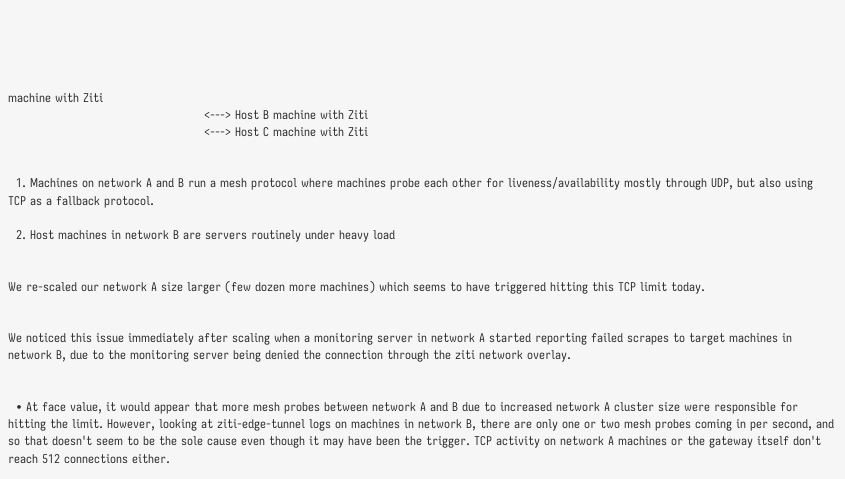machine with Ziti
                                                 <---> Host B machine with Ziti
                                                 <---> Host C machine with Ziti


  1. Machines on network A and B run a mesh protocol where machines probe each other for liveness/availability mostly through UDP, but also using TCP as a fallback protocol.

  2. Host machines in network B are servers routinely under heavy load


We re-scaled our network A size larger (few dozen more machines) which seems to have triggered hitting this TCP limit today.


We noticed this issue immediately after scaling when a monitoring server in network A started reporting failed scrapes to target machines in network B, due to the monitoring server being denied the connection through the ziti network overlay.


  • At face value, it would appear that more mesh probes between network A and B due to increased network A cluster size were responsible for hitting the limit. However, looking at ziti-edge-tunnel logs on machines in network B, there are only one or two mesh probes coming in per second, and so that doesn't seem to be the sole cause even though it may have been the trigger. TCP activity on network A machines or the gateway itself don't reach 512 connections either.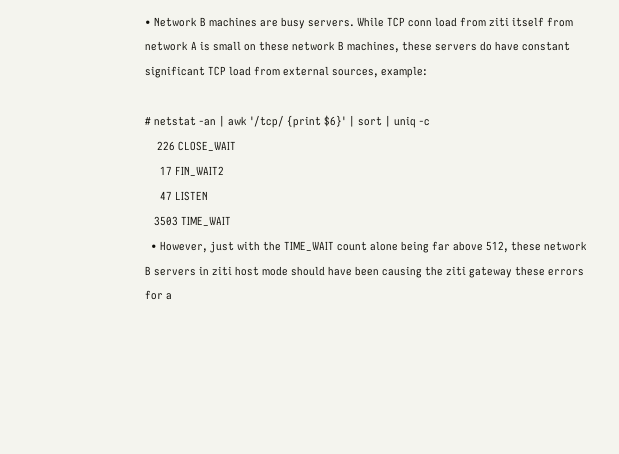• Network B machines are busy servers. While TCP conn load from ziti itself from network A is small on these network B machines, these servers do have constant significant TCP load from external sources, example:

# netstat -an | awk '/tcp/ {print $6}' | sort | uniq -c
    226 CLOSE_WAIT
     17 FIN_WAIT2
     47 LISTEN
   3503 TIME_WAIT
  • However, just with the TIME_WAIT count alone being far above 512, these network B servers in ziti host mode should have been causing the ziti gateway these errors for a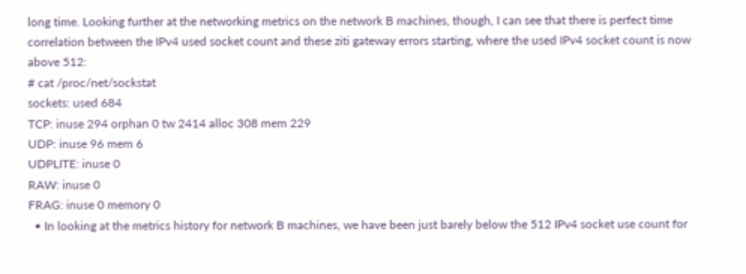long time. Looking further at the networking metrics on the network B machines, though, I can see that there is perfect time correlation between the IPv4 used socket count and these ziti gateway errors starting, where the used IPv4 socket count is now above 512:
# cat /proc/net/sockstat
sockets: used 684
TCP: inuse 294 orphan 0 tw 2414 alloc 308 mem 229
UDP: inuse 96 mem 6
UDPLITE: inuse 0
RAW: inuse 0
FRAG: inuse 0 memory 0
  • In looking at the metrics history for network B machines, we have been just barely below the 512 IPv4 socket use count for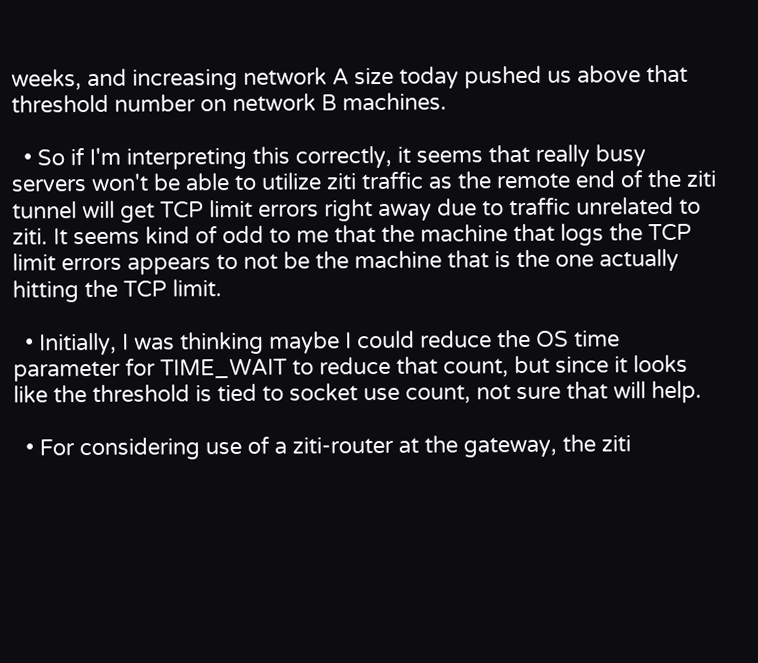weeks, and increasing network A size today pushed us above that threshold number on network B machines.

  • So if I'm interpreting this correctly, it seems that really busy servers won't be able to utilize ziti traffic as the remote end of the ziti tunnel will get TCP limit errors right away due to traffic unrelated to ziti. It seems kind of odd to me that the machine that logs the TCP limit errors appears to not be the machine that is the one actually hitting the TCP limit.

  • Initially, I was thinking maybe I could reduce the OS time parameter for TIME_WAIT to reduce that count, but since it looks like the threshold is tied to socket use count, not sure that will help.

  • For considering use of a ziti-router at the gateway, the ziti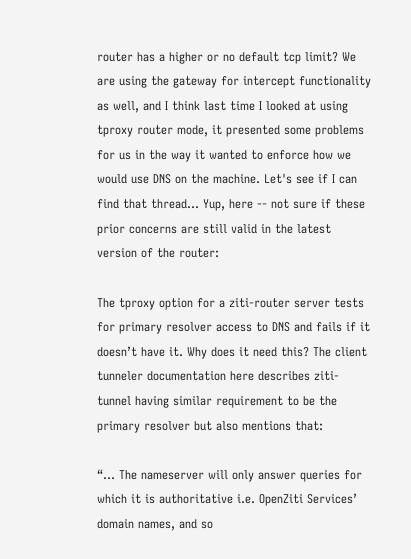router has a higher or no default tcp limit? We are using the gateway for intercept functionality as well, and I think last time I looked at using tproxy router mode, it presented some problems for us in the way it wanted to enforce how we would use DNS on the machine. Let's see if I can find that thread... Yup, here -- not sure if these prior concerns are still valid in the latest version of the router:

The tproxy option for a ziti-router server tests for primary resolver access to DNS and fails if it doesn’t have it. Why does it need this? The client tunneler documentation here describes ziti-tunnel having similar requirement to be the primary resolver but also mentions that:

“… The nameserver will only answer queries for which it is authoritative i.e. OpenZiti Services’ domain names, and so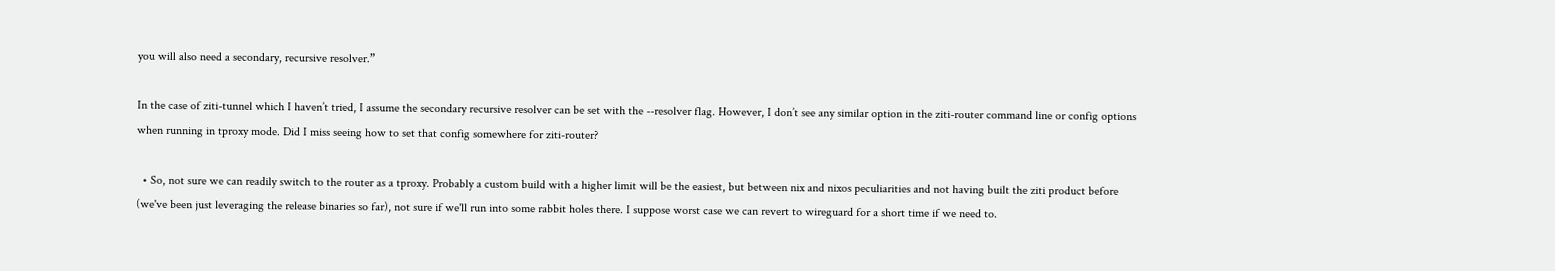you will also need a secondary, recursive resolver.”

In the case of ziti-tunnel which I haven’t tried, I assume the secondary recursive resolver can be set with the --resolver flag. However, I don’t see any similar option in the ziti-router command line or config options when running in tproxy mode. Did I miss seeing how to set that config somewhere for ziti-router?

  • So, not sure we can readily switch to the router as a tproxy. Probably a custom build with a higher limit will be the easiest, but between nix and nixos peculiarities and not having built the ziti product before (we've been just leveraging the release binaries so far), not sure if we'll run into some rabbit holes there. I suppose worst case we can revert to wireguard for a short time if we need to.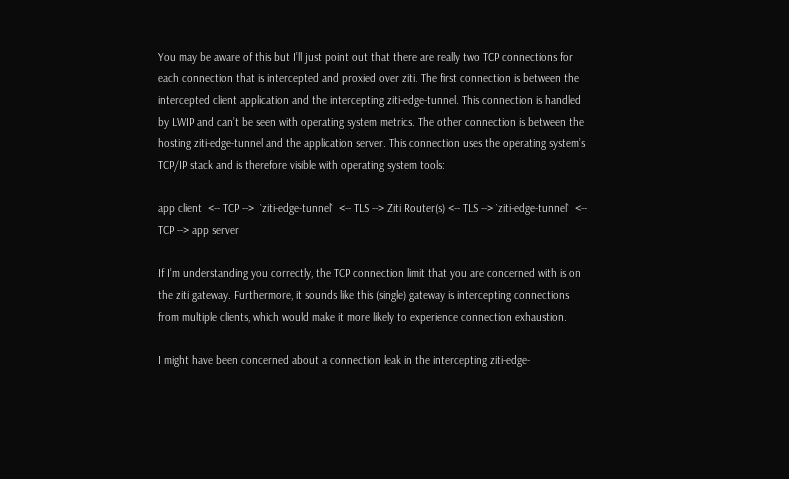You may be aware of this but I’ll just point out that there are really two TCP connections for each connection that is intercepted and proxied over ziti. The first connection is between the intercepted client application and the intercepting ziti-edge-tunnel. This connection is handled by LWIP and can’t be seen with operating system metrics. The other connection is between the hosting ziti-edge-tunnel and the application server. This connection uses the operating system’s TCP/IP stack and is therefore visible with operating system tools:

app client  <-- TCP -->  `ziti-edge-tunnel`  <-- TLS --> Ziti Router(s) <-- TLS --> `ziti-edge-tunnel`  <-- TCP --> app server

If I’m understanding you correctly, the TCP connection limit that you are concerned with is on the ziti gateway. Furthermore, it sounds like this (single) gateway is intercepting connections from multiple clients, which would make it more likely to experience connection exhaustion.

I might have been concerned about a connection leak in the intercepting ziti-edge-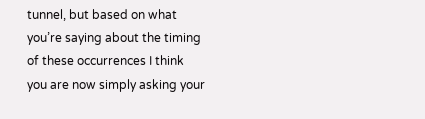tunnel, but based on what you’re saying about the timing of these occurrences I think you are now simply asking your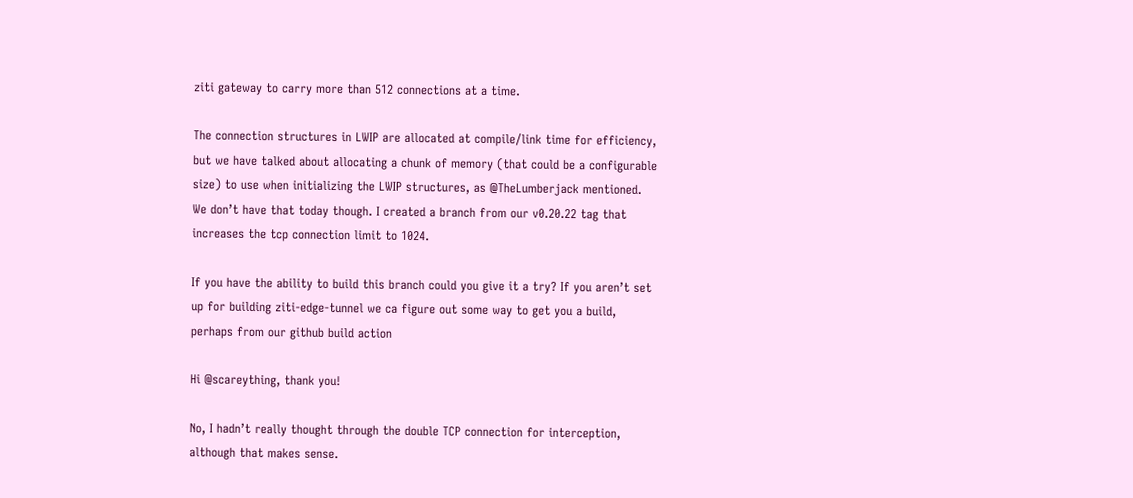ziti gateway to carry more than 512 connections at a time.

The connection structures in LWIP are allocated at compile/link time for efficiency, but we have talked about allocating a chunk of memory (that could be a configurable size) to use when initializing the LWIP structures, as @TheLumberjack mentioned. We don’t have that today though. I created a branch from our v0.20.22 tag that increases the tcp connection limit to 1024.

If you have the ability to build this branch could you give it a try? If you aren’t set up for building ziti-edge-tunnel we ca figure out some way to get you a build, perhaps from our github build action

Hi @scareything, thank you!

No, I hadn’t really thought through the double TCP connection for interception, although that makes sense.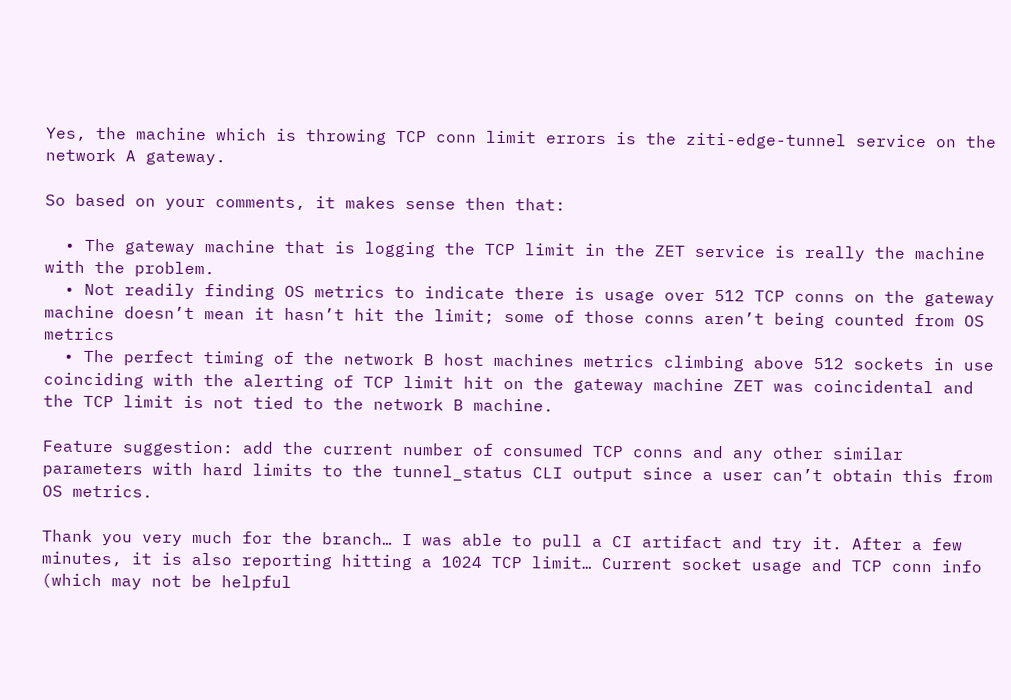Yes, the machine which is throwing TCP conn limit errors is the ziti-edge-tunnel service on the network A gateway.

So based on your comments, it makes sense then that:

  • The gateway machine that is logging the TCP limit in the ZET service is really the machine with the problem.
  • Not readily finding OS metrics to indicate there is usage over 512 TCP conns on the gateway machine doesn’t mean it hasn’t hit the limit; some of those conns aren’t being counted from OS metrics
  • The perfect timing of the network B host machines metrics climbing above 512 sockets in use coinciding with the alerting of TCP limit hit on the gateway machine ZET was coincidental and the TCP limit is not tied to the network B machine.

Feature suggestion: add the current number of consumed TCP conns and any other similar parameters with hard limits to the tunnel_status CLI output since a user can’t obtain this from OS metrics.

Thank you very much for the branch… I was able to pull a CI artifact and try it. After a few minutes, it is also reporting hitting a 1024 TCP limit… Current socket usage and TCP conn info (which may not be helpful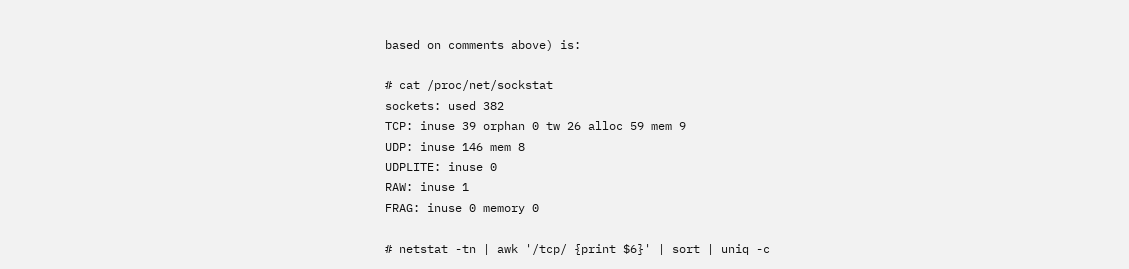based on comments above) is:

# cat /proc/net/sockstat
sockets: used 382
TCP: inuse 39 orphan 0 tw 26 alloc 59 mem 9
UDP: inuse 146 mem 8
UDPLITE: inuse 0
RAW: inuse 1
FRAG: inuse 0 memory 0

# netstat -tn | awk '/tcp/ {print $6}' | sort | uniq -c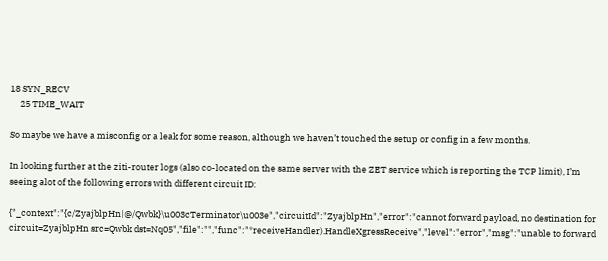18 SYN_RECV
     25 TIME_WAIT

So maybe we have a misconfig or a leak for some reason, although we haven’t touched the setup or config in a few months.

In looking further at the ziti-router logs (also co-located on the same server with the ZET service which is reporting the TCP limit), I’m seeing alot of the following errors with different circuit ID:

{"_context":"{c/ZyajblpHn|@/Qwbk}\u003cTerminator\u003e","circuitId":"ZyajblpHn","error":"cannot forward payload, no destination for circuit=ZyajblpHn src=Qwbk dst=Nq05","file":"","func":"*receiveHandler).HandleXgressReceive","level":"error","msg":"unable to forward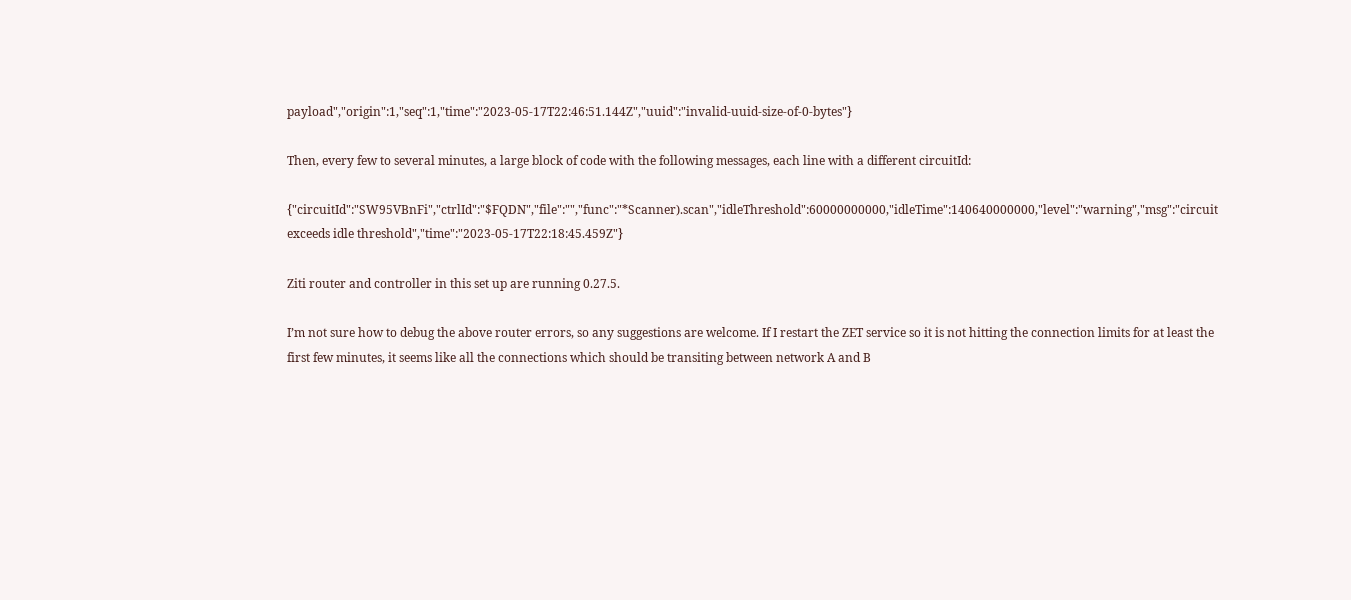payload","origin":1,"seq":1,"time":"2023-05-17T22:46:51.144Z","uuid":"invalid-uuid-size-of-0-bytes"}

Then, every few to several minutes, a large block of code with the following messages, each line with a different circuitId:

{"circuitId":"SW95VBnFi","ctrlId":"$FQDN","file":"","func":"*Scanner).scan","idleThreshold":60000000000,"idleTime":140640000000,"level":"warning","msg":"circuit exceeds idle threshold","time":"2023-05-17T22:18:45.459Z"}

Ziti router and controller in this set up are running 0.27.5.

I’m not sure how to debug the above router errors, so any suggestions are welcome. If I restart the ZET service so it is not hitting the connection limits for at least the first few minutes, it seems like all the connections which should be transiting between network A and B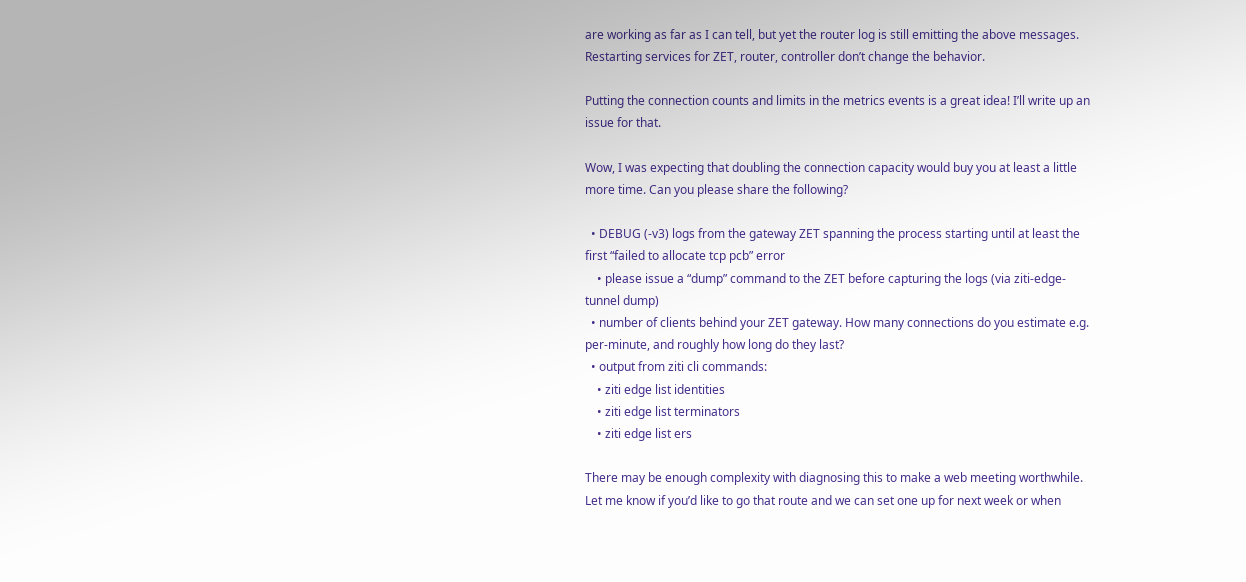are working as far as I can tell, but yet the router log is still emitting the above messages. Restarting services for ZET, router, controller don’t change the behavior.

Putting the connection counts and limits in the metrics events is a great idea! I’ll write up an issue for that.

Wow, I was expecting that doubling the connection capacity would buy you at least a little more time. Can you please share the following?

  • DEBUG (-v3) logs from the gateway ZET spanning the process starting until at least the first “failed to allocate tcp pcb” error
    • please issue a “dump” command to the ZET before capturing the logs (via ziti-edge-tunnel dump)
  • number of clients behind your ZET gateway. How many connections do you estimate e.g. per-minute, and roughly how long do they last?
  • output from ziti cli commands:
    • ziti edge list identities
    • ziti edge list terminators
    • ziti edge list ers

There may be enough complexity with diagnosing this to make a web meeting worthwhile. Let me know if you’d like to go that route and we can set one up for next week or when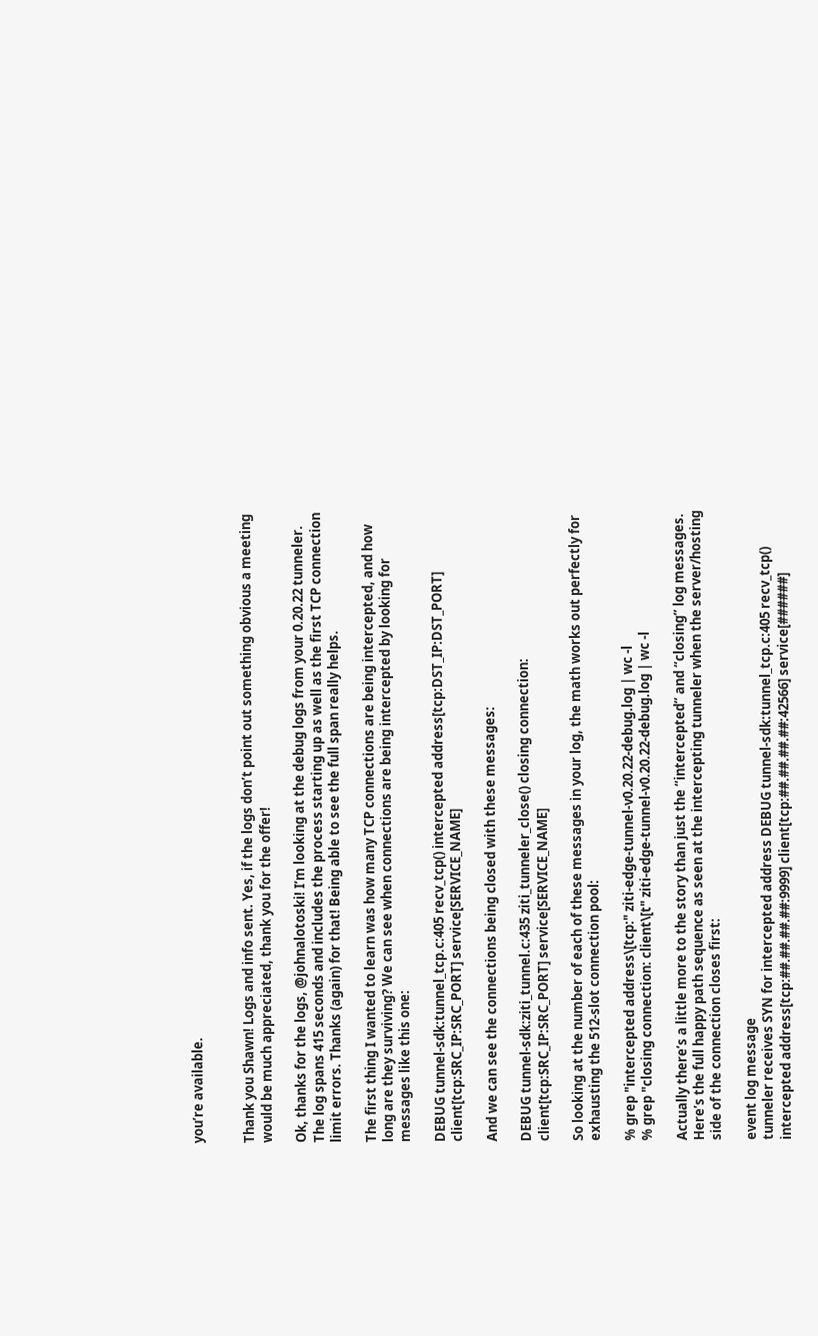you’re available.


Thank you Shawn! Logs and info sent. Yes, if the logs don’t point out something obvious a meeting would be much appreciated, thank you for the offer!

Ok, thanks for the logs, @johnalotoski! I’m looking at the debug logs from your 0.20.22 tunneler. The log spans 415 seconds and includes the process starting up as well as the first TCP connection limit errors. Thanks (again) for that! Being able to see the full span really helps.

The first thing I wanted to learn was how many TCP connections are being intercepted, and how long are they surviving? We can see when connections are being intercepted by looking for messages like this one:

DEBUG tunnel-sdk:tunnel_tcp.c:405 recv_tcp() intercepted address[tcp:DST_IP:DST_PORT] client[tcp:SRC_IP:SRC_PORT] service[SERVICE_NAME]

And we can see the connections being closed with these messages:

DEBUG tunnel-sdk:ziti_tunnel.c:435 ziti_tunneler_close() closing connection: client[tcp:SRC_IP:SRC_PORT] service[SERVICE_NAME]

So looking at the number of each of these messages in your log, the math works out perfectly for exhausting the 512-slot connection pool:

% grep "intercepted address\[tcp:" ziti-edge-tunnel-v0.20.22-debug.log | wc -l
% grep "closing connection: client\[t" ziti-edge-tunnel-v0.20.22-debug.log | wc -l

Actually there’s a little more to the story than just the “intercepted” and “closing” log messages. Here’s the full happy path sequence as seen at the intercepting tunneler when the server/hosting side of the connection closes first:

event log message
tunneler receives SYN for intercepted address DEBUG tunnel-sdk:tunnel_tcp.c:405 recv_tcp() intercepted address[tcp:##.##.##.##:9999] client[tcp:##.##.##.##:42566] service[######]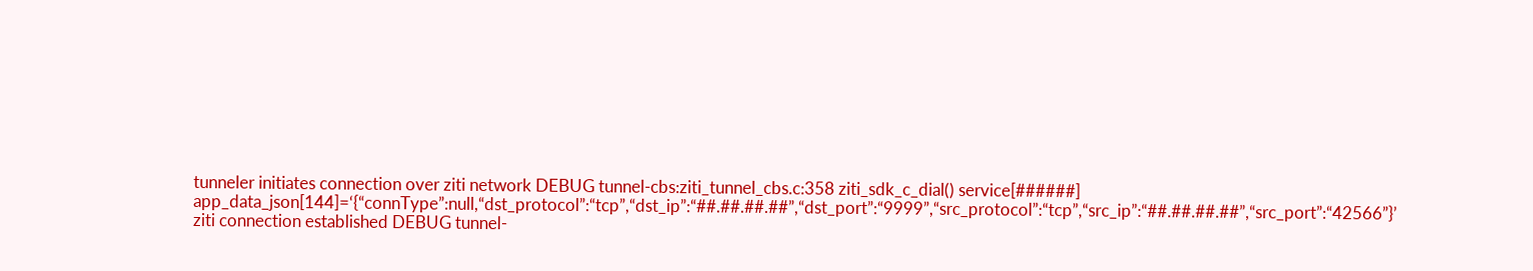tunneler initiates connection over ziti network DEBUG tunnel-cbs:ziti_tunnel_cbs.c:358 ziti_sdk_c_dial() service[######] app_data_json[144]=‘{“connType”:null,“dst_protocol”:“tcp”,“dst_ip”:“##.##.##.##”,“dst_port”:“9999”,“src_protocol”:“tcp”,“src_ip”:“##.##.##.##”,“src_port”:“42566”}’
ziti connection established DEBUG tunnel-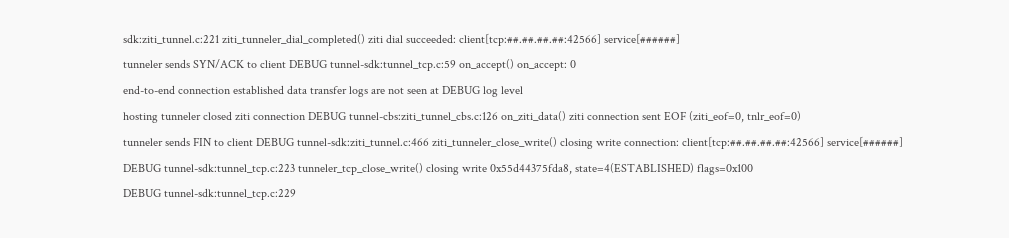sdk:ziti_tunnel.c:221 ziti_tunneler_dial_completed() ziti dial succeeded: client[tcp:##.##.##.##:42566] service[######]
tunneler sends SYN/ACK to client DEBUG tunnel-sdk:tunnel_tcp.c:59 on_accept() on_accept: 0
end-to-end connection established data transfer logs are not seen at DEBUG log level
hosting tunneler closed ziti connection DEBUG tunnel-cbs:ziti_tunnel_cbs.c:126 on_ziti_data() ziti connection sent EOF (ziti_eof=0, tnlr_eof=0)
tunneler sends FIN to client DEBUG tunnel-sdk:ziti_tunnel.c:466 ziti_tunneler_close_write() closing write connection: client[tcp:##.##.##.##:42566] service[######]
DEBUG tunnel-sdk:tunnel_tcp.c:223 tunneler_tcp_close_write() closing write 0x55d44375fda8, state=4(ESTABLISHED) flags=0x100
DEBUG tunnel-sdk:tunnel_tcp.c:229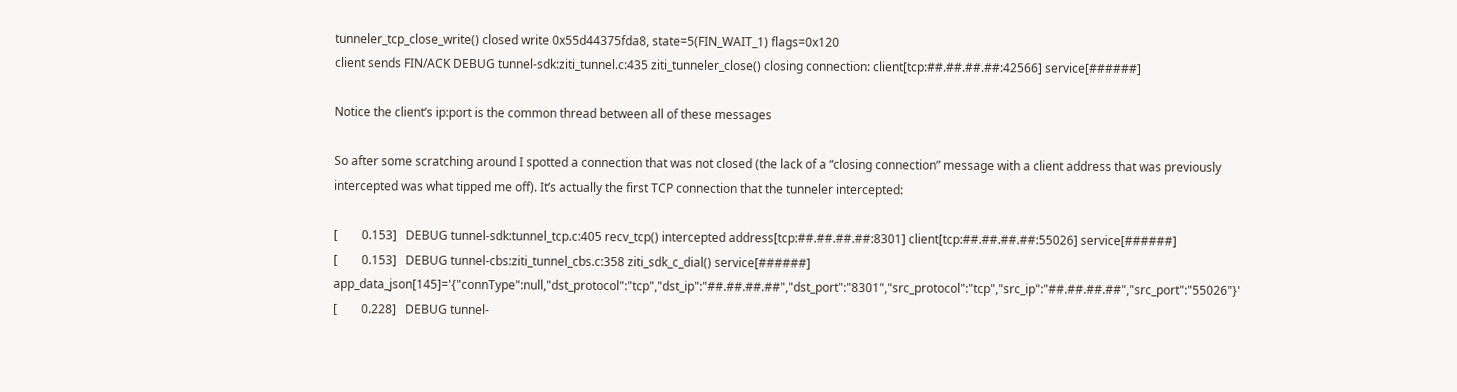tunneler_tcp_close_write() closed write 0x55d44375fda8, state=5(FIN_WAIT_1) flags=0x120
client sends FIN/ACK DEBUG tunnel-sdk:ziti_tunnel.c:435 ziti_tunneler_close() closing connection: client[tcp:##.##.##.##:42566] service[######]

Notice the client’s ip:port is the common thread between all of these messages

So after some scratching around I spotted a connection that was not closed (the lack of a “closing connection” message with a client address that was previously intercepted was what tipped me off). It’s actually the first TCP connection that the tunneler intercepted:

[        0.153]   DEBUG tunnel-sdk:tunnel_tcp.c:405 recv_tcp() intercepted address[tcp:##.##.##.##:8301] client[tcp:##.##.##.##:55026] service[######]
[        0.153]   DEBUG tunnel-cbs:ziti_tunnel_cbs.c:358 ziti_sdk_c_dial() service[######] app_data_json[145]='{"connType":null,"dst_protocol":"tcp","dst_ip":"##.##.##.##","dst_port":"8301","src_protocol":"tcp","src_ip":"##.##.##.##","src_port":"55026"}'
[        0.228]   DEBUG tunnel-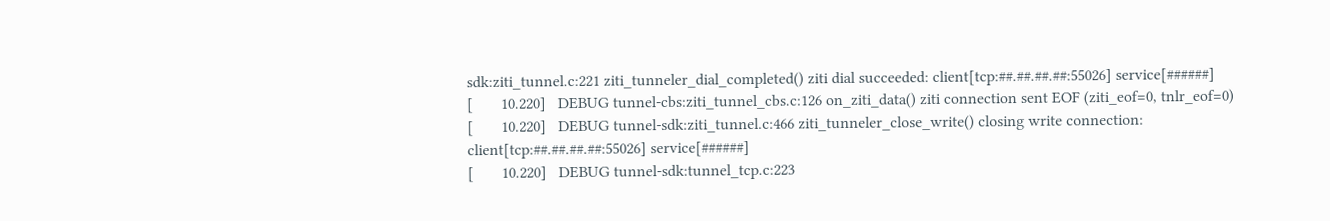sdk:ziti_tunnel.c:221 ziti_tunneler_dial_completed() ziti dial succeeded: client[tcp:##.##.##.##:55026] service[######]
[       10.220]   DEBUG tunnel-cbs:ziti_tunnel_cbs.c:126 on_ziti_data() ziti connection sent EOF (ziti_eof=0, tnlr_eof=0)
[       10.220]   DEBUG tunnel-sdk:ziti_tunnel.c:466 ziti_tunneler_close_write() closing write connection: client[tcp:##.##.##.##:55026] service[######]
[       10.220]   DEBUG tunnel-sdk:tunnel_tcp.c:223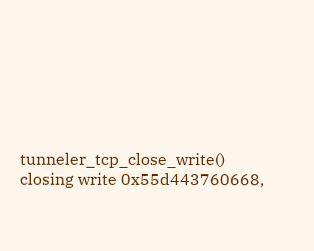tunneler_tcp_close_write() closing write 0x55d443760668,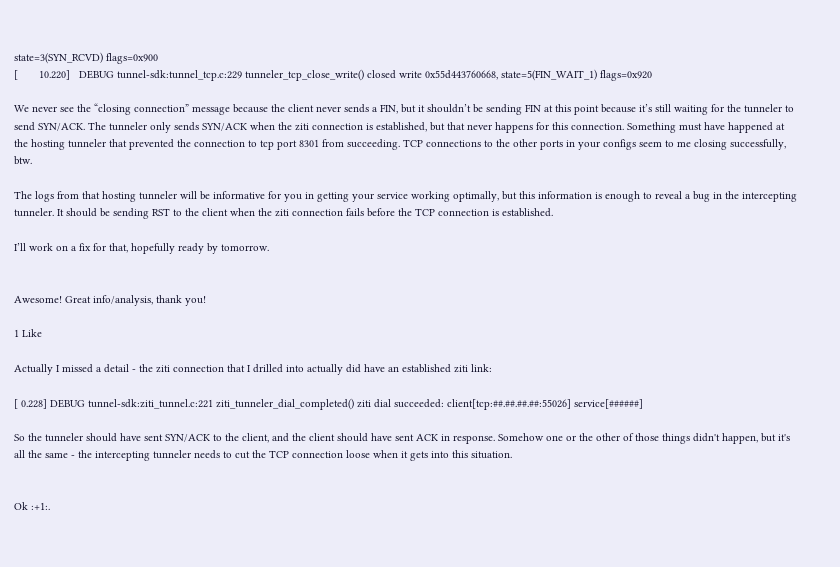state=3(SYN_RCVD) flags=0x900
[       10.220]   DEBUG tunnel-sdk:tunnel_tcp.c:229 tunneler_tcp_close_write() closed write 0x55d443760668, state=5(FIN_WAIT_1) flags=0x920

We never see the “closing connection” message because the client never sends a FIN, but it shouldn’t be sending FIN at this point because it’s still waiting for the tunneler to send SYN/ACK. The tunneler only sends SYN/ACK when the ziti connection is established, but that never happens for this connection. Something must have happened at the hosting tunneler that prevented the connection to tcp port 8301 from succeeding. TCP connections to the other ports in your configs seem to me closing successfully, btw.

The logs from that hosting tunneler will be informative for you in getting your service working optimally, but this information is enough to reveal a bug in the intercepting tunneler. It should be sending RST to the client when the ziti connection fails before the TCP connection is established.

I’ll work on a fix for that, hopefully ready by tomorrow.


Awesome! Great info/analysis, thank you!

1 Like

Actually I missed a detail - the ziti connection that I drilled into actually did have an established ziti link:

[ 0.228] DEBUG tunnel-sdk:ziti_tunnel.c:221 ziti_tunneler_dial_completed() ziti dial succeeded: client[tcp:##.##.##.##:55026] service[######]

So the tunneler should have sent SYN/ACK to the client, and the client should have sent ACK in response. Somehow one or the other of those things didn't happen, but it's all the same - the intercepting tunneler needs to cut the TCP connection loose when it gets into this situation.


Ok :+1:.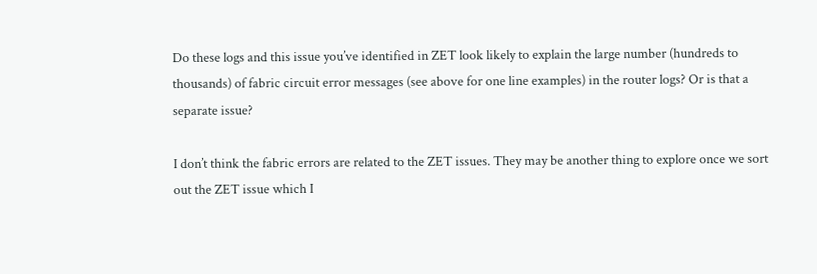Do these logs and this issue you’ve identified in ZET look likely to explain the large number (hundreds to thousands) of fabric circuit error messages (see above for one line examples) in the router logs? Or is that a separate issue?

I don’t think the fabric errors are related to the ZET issues. They may be another thing to explore once we sort out the ZET issue which I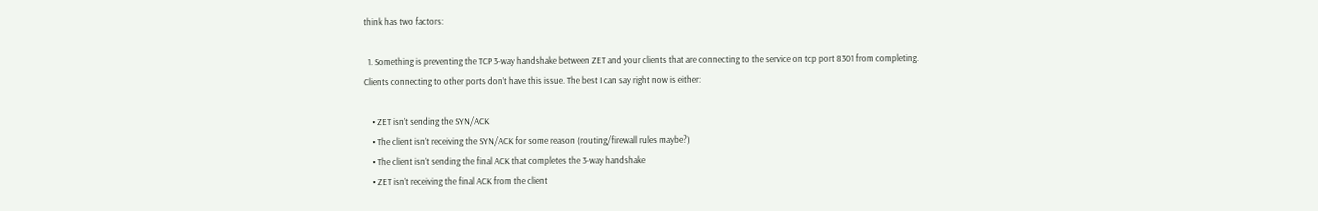think has two factors:

  1. Something is preventing the TCP 3-way handshake between ZET and your clients that are connecting to the service on tcp port 8301 from completing. Clients connecting to other ports don’t have this issue. The best I can say right now is either:

    • ZET isn’t sending the SYN/ACK
    • The client isn’t receiving the SYN/ACK for some reason (routing/firewall rules maybe?)
    • The client isn’t sending the final ACK that completes the 3-way handshake
    • ZET isn’t receiving the final ACK from the client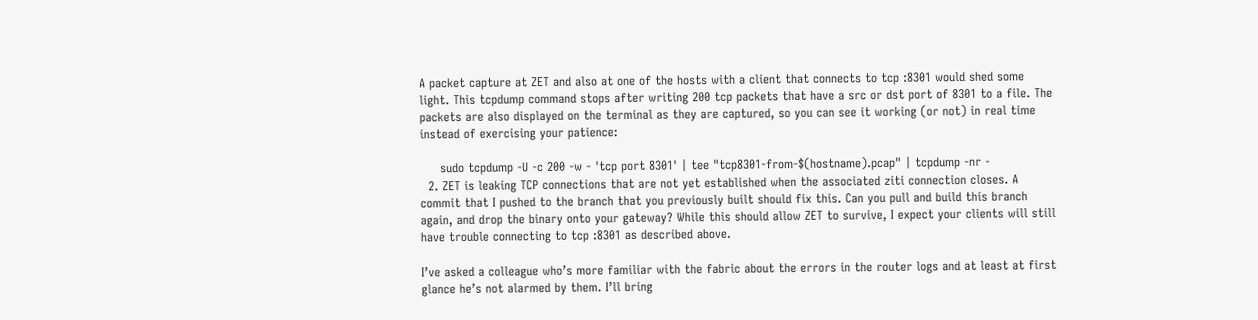A packet capture at ZET and also at one of the hosts with a client that connects to tcp :8301 would shed some light. This tcpdump command stops after writing 200 tcp packets that have a src or dst port of 8301 to a file. The packets are also displayed on the terminal as they are captured, so you can see it working (or not) in real time instead of exercising your patience:

     sudo tcpdump -U -c 200 -w - 'tcp port 8301' | tee "tcp8301-from-$(hostname).pcap" | tcpdump -nr -
  2. ZET is leaking TCP connections that are not yet established when the associated ziti connection closes. A commit that I pushed to the branch that you previously built should fix this. Can you pull and build this branch again, and drop the binary onto your gateway? While this should allow ZET to survive, I expect your clients will still have trouble connecting to tcp :8301 as described above.

I’ve asked a colleague who’s more familiar with the fabric about the errors in the router logs and at least at first glance he’s not alarmed by them. I’ll bring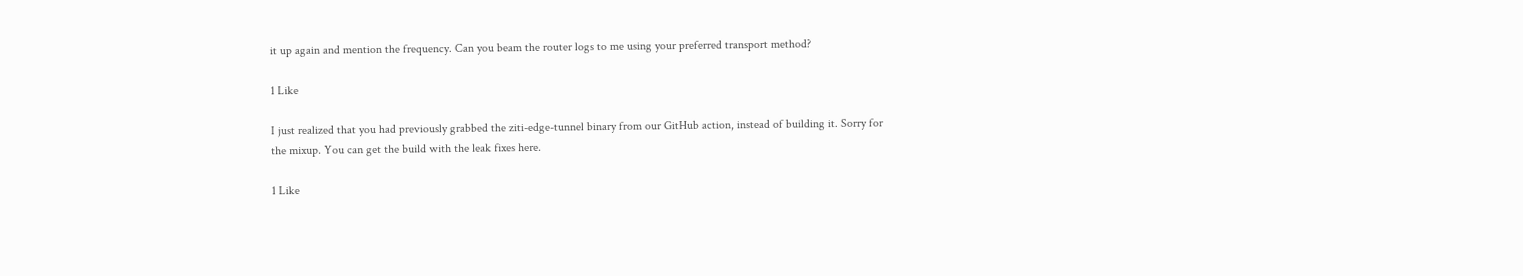it up again and mention the frequency. Can you beam the router logs to me using your preferred transport method?

1 Like

I just realized that you had previously grabbed the ziti-edge-tunnel binary from our GitHub action, instead of building it. Sorry for the mixup. You can get the build with the leak fixes here.

1 Like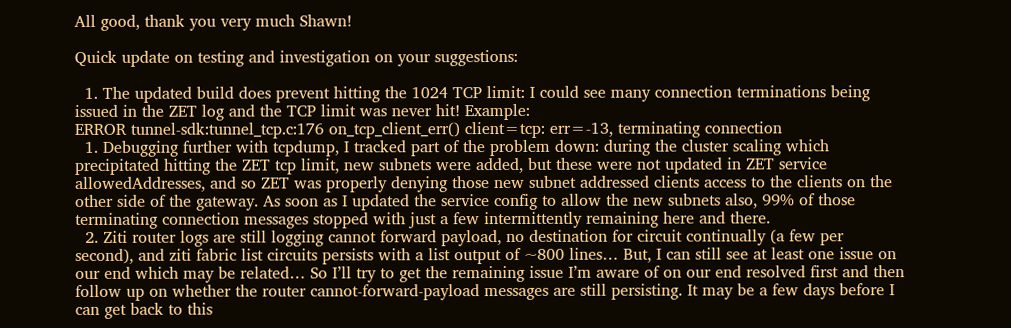All good, thank you very much Shawn!

Quick update on testing and investigation on your suggestions:

  1. The updated build does prevent hitting the 1024 TCP limit: I could see many connection terminations being issued in the ZET log and the TCP limit was never hit! Example:
ERROR tunnel-sdk:tunnel_tcp.c:176 on_tcp_client_err() client=tcp: err=-13, terminating connection
  1. Debugging further with tcpdump, I tracked part of the problem down: during the cluster scaling which precipitated hitting the ZET tcp limit, new subnets were added, but these were not updated in ZET service allowedAddresses, and so ZET was properly denying those new subnet addressed clients access to the clients on the other side of the gateway. As soon as I updated the service config to allow the new subnets also, 99% of those terminating connection messages stopped with just a few intermittently remaining here and there.
  2. Ziti router logs are still logging cannot forward payload, no destination for circuit continually (a few per second), and ziti fabric list circuits persists with a list output of ~800 lines… But, I can still see at least one issue on our end which may be related… So I’ll try to get the remaining issue I’m aware of on our end resolved first and then follow up on whether the router cannot-forward-payload messages are still persisting. It may be a few days before I can get back to this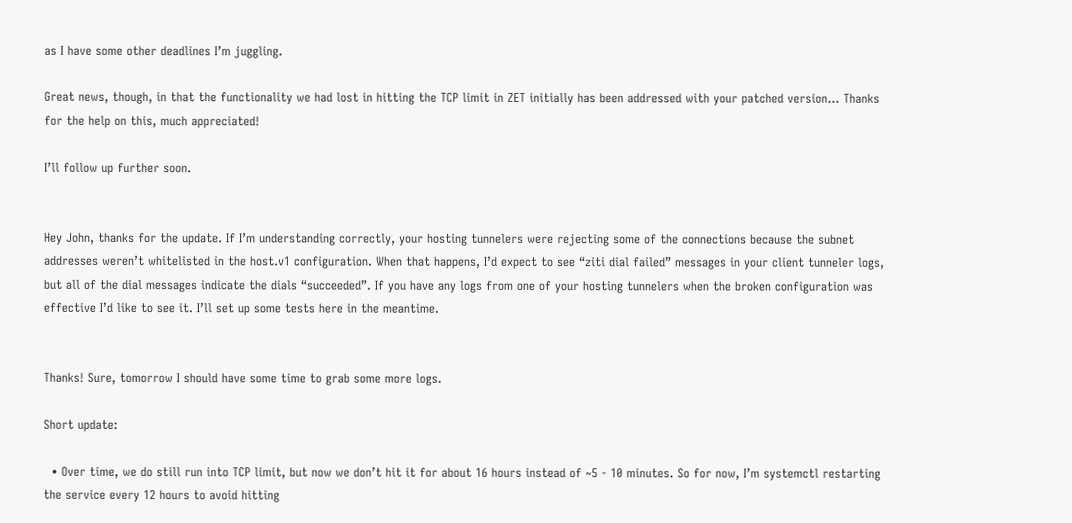as I have some other deadlines I’m juggling.

Great news, though, in that the functionality we had lost in hitting the TCP limit in ZET initially has been addressed with your patched version… Thanks for the help on this, much appreciated!

I’ll follow up further soon.


Hey John, thanks for the update. If I’m understanding correctly, your hosting tunnelers were rejecting some of the connections because the subnet addresses weren’t whitelisted in the host.v1 configuration. When that happens, I’d expect to see “ziti dial failed” messages in your client tunneler logs, but all of the dial messages indicate the dials “succeeded”. If you have any logs from one of your hosting tunnelers when the broken configuration was effective I’d like to see it. I’ll set up some tests here in the meantime.


Thanks! Sure, tomorrow I should have some time to grab some more logs.

Short update:

  • Over time, we do still run into TCP limit, but now we don’t hit it for about 16 hours instead of ~5 - 10 minutes. So for now, I’m systemctl restarting the service every 12 hours to avoid hitting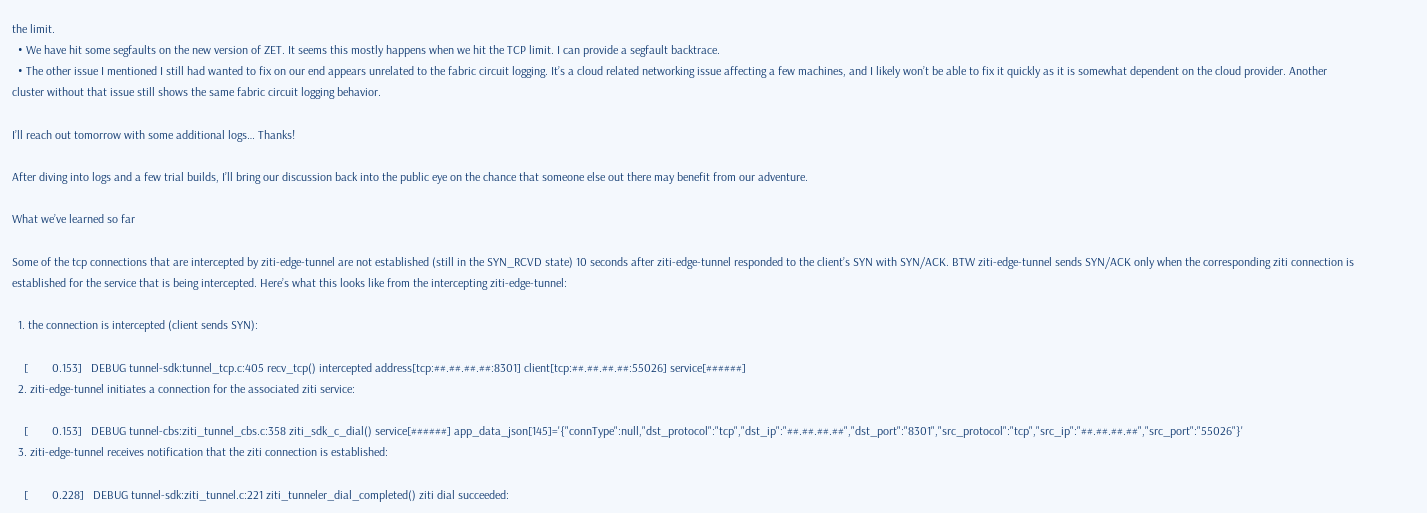the limit.
  • We have hit some segfaults on the new version of ZET. It seems this mostly happens when we hit the TCP limit. I can provide a segfault backtrace.
  • The other issue I mentioned I still had wanted to fix on our end appears unrelated to the fabric circuit logging. It’s a cloud related networking issue affecting a few machines, and I likely won’t be able to fix it quickly as it is somewhat dependent on the cloud provider. Another cluster without that issue still shows the same fabric circuit logging behavior.

I’ll reach out tomorrow with some additional logs… Thanks!

After diving into logs and a few trial builds, I’ll bring our discussion back into the public eye on the chance that someone else out there may benefit from our adventure.

What we’ve learned so far

Some of the tcp connections that are intercepted by ziti-edge-tunnel are not established (still in the SYN_RCVD state) 10 seconds after ziti-edge-tunnel responded to the client’s SYN with SYN/ACK. BTW ziti-edge-tunnel sends SYN/ACK only when the corresponding ziti connection is established for the service that is being intercepted. Here’s what this looks like from the intercepting ziti-edge-tunnel:

  1. the connection is intercepted (client sends SYN):

    [        0.153]   DEBUG tunnel-sdk:tunnel_tcp.c:405 recv_tcp() intercepted address[tcp:##.##.##.##:8301] client[tcp:##.##.##.##:55026] service[######]
  2. ziti-edge-tunnel initiates a connection for the associated ziti service:

    [        0.153]   DEBUG tunnel-cbs:ziti_tunnel_cbs.c:358 ziti_sdk_c_dial() service[######] app_data_json[145]='{"connType":null,"dst_protocol":"tcp","dst_ip":"##.##.##.##","dst_port":"8301","src_protocol":"tcp","src_ip":"##.##.##.##","src_port":"55026"}'
  3. ziti-edge-tunnel receives notification that the ziti connection is established:

    [        0.228]   DEBUG tunnel-sdk:ziti_tunnel.c:221 ziti_tunneler_dial_completed() ziti dial succeeded: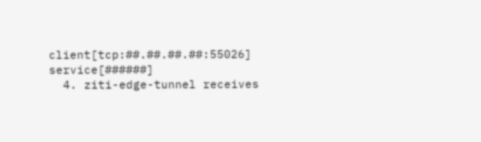client[tcp:##.##.##.##:55026] service[######]
  4. ziti-edge-tunnel receives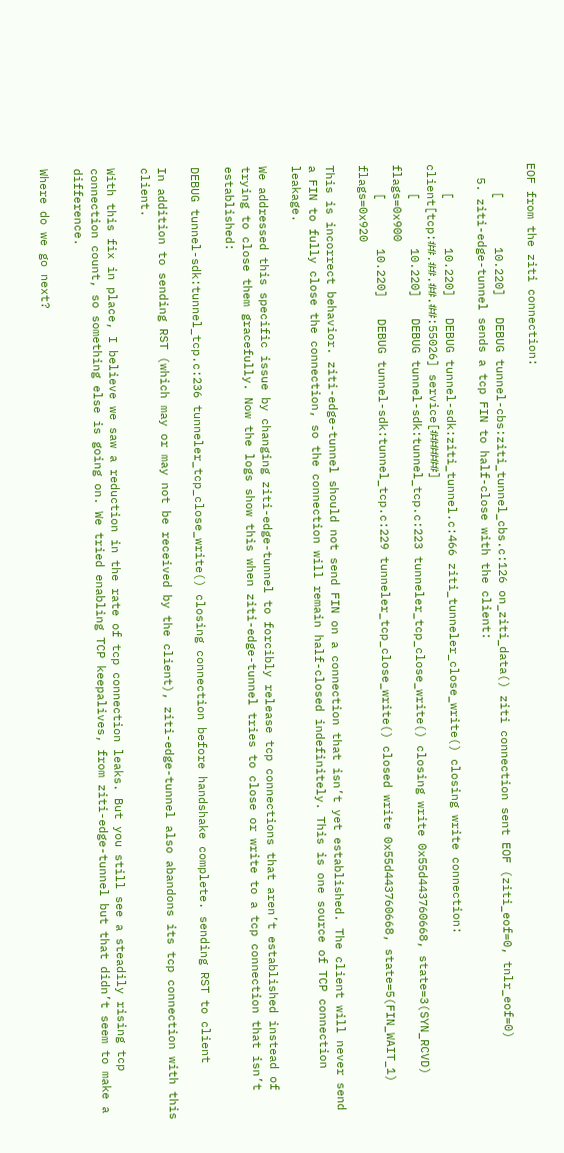EOF from the ziti connection:

    [       10.220]   DEBUG tunnel-cbs:ziti_tunnel_cbs.c:126 on_ziti_data() ziti connection sent EOF (ziti_eof=0, tnlr_eof=0)
  5. ziti-edge-tunnel sends a tcp FIN to half-close with the client:

    [       10.220]   DEBUG tunnel-sdk:ziti_tunnel.c:466 ziti_tunneler_close_write() closing write connection: client[tcp:##.##.##.##:55026] service[######]
    [       10.220]   DEBUG tunnel-sdk:tunnel_tcp.c:223 tunneler_tcp_close_write() closing write 0x55d443760668, state=3(SYN_RCVD) flags=0x900
    [       10.220]   DEBUG tunnel-sdk:tunnel_tcp.c:229 tunneler_tcp_close_write() closed write 0x55d443760668, state=5(FIN_WAIT_1) flags=0x920

This is incorrect behavior. ziti-edge-tunnel should not send FIN on a connection that isn’t yet established. The client will never send a FIN to fully close the connection, so the connection will remain half-closed indefinitely. This is one source of TCP connection leakage.

We addressed this specific issue by changing ziti-edge-tunnel to forcibly release tcp connections that aren’t established instead of trying to close them gracefully. Now the logs show this when ziti-edge-tunnel tries to close or write to a tcp connection that isn’t established:

DEBUG tunnel-sdk:tunnel_tcp.c:236 tunneler_tcp_close_write() closing connection before handshake complete. sending RST to client

In addition to sending RST (which may or may not be received by the client), ziti-edge-tunnel also abandons its tcp connection with this client.

With this fix in place, I believe we saw a reduction in the rate of tcp connection leaks. But you still see a steadily rising tcp connection count, so something else is going on. We tried enabling TCP keepalives, from ziti-edge-tunnel but that didn’t seem to make a difference.

Where do we go next?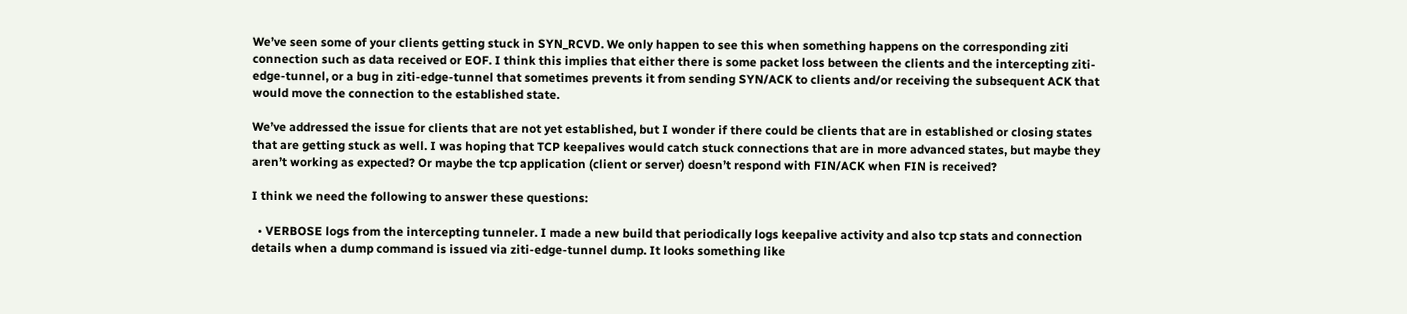We’ve seen some of your clients getting stuck in SYN_RCVD. We only happen to see this when something happens on the corresponding ziti connection such as data received or EOF. I think this implies that either there is some packet loss between the clients and the intercepting ziti-edge-tunnel, or a bug in ziti-edge-tunnel that sometimes prevents it from sending SYN/ACK to clients and/or receiving the subsequent ACK that would move the connection to the established state.

We’ve addressed the issue for clients that are not yet established, but I wonder if there could be clients that are in established or closing states that are getting stuck as well. I was hoping that TCP keepalives would catch stuck connections that are in more advanced states, but maybe they aren’t working as expected? Or maybe the tcp application (client or server) doesn’t respond with FIN/ACK when FIN is received?

I think we need the following to answer these questions:

  • VERBOSE logs from the intercepting tunneler. I made a new build that periodically logs keepalive activity and also tcp stats and connection details when a dump command is issued via ziti-edge-tunnel dump. It looks something like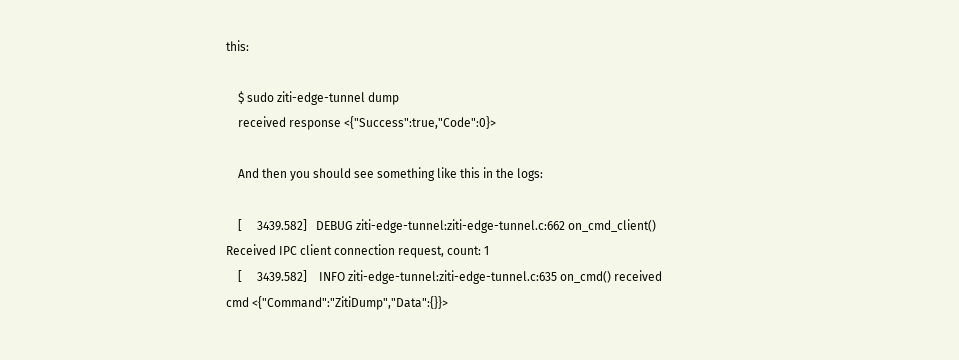this:

    $ sudo ziti-edge-tunnel dump
    received response <{"Success":true,"Code":0}>

    And then you should see something like this in the logs:

    [     3439.582]   DEBUG ziti-edge-tunnel:ziti-edge-tunnel.c:662 on_cmd_client() Received IPC client connection request, count: 1
    [     3439.582]    INFO ziti-edge-tunnel:ziti-edge-tunnel.c:635 on_cmd() received cmd <{"Command":"ZitiDump","Data":{}}>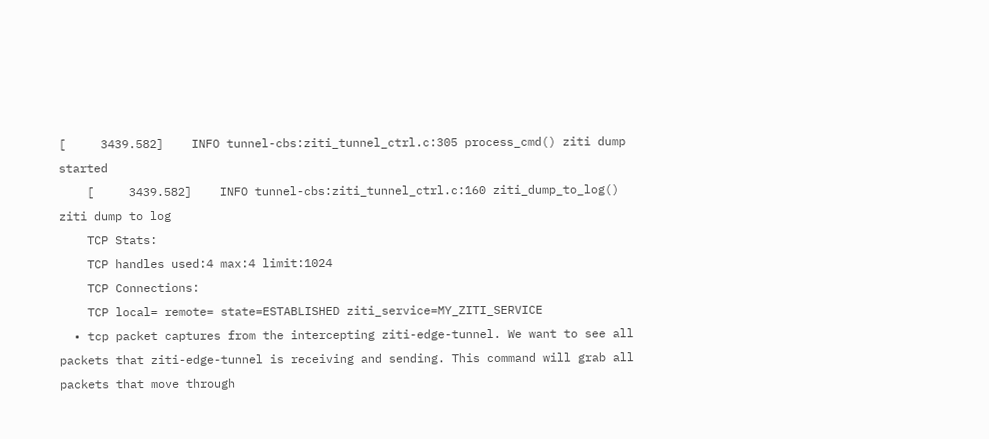[     3439.582]    INFO tunnel-cbs:ziti_tunnel_ctrl.c:305 process_cmd() ziti dump started
    [     3439.582]    INFO tunnel-cbs:ziti_tunnel_ctrl.c:160 ziti_dump_to_log() ziti dump to log
    TCP Stats:
    TCP handles used:4 max:4 limit:1024
    TCP Connections:
    TCP local= remote= state=ESTABLISHED ziti_service=MY_ZITI_SERVICE
  • tcp packet captures from the intercepting ziti-edge-tunnel. We want to see all packets that ziti-edge-tunnel is receiving and sending. This command will grab all packets that move through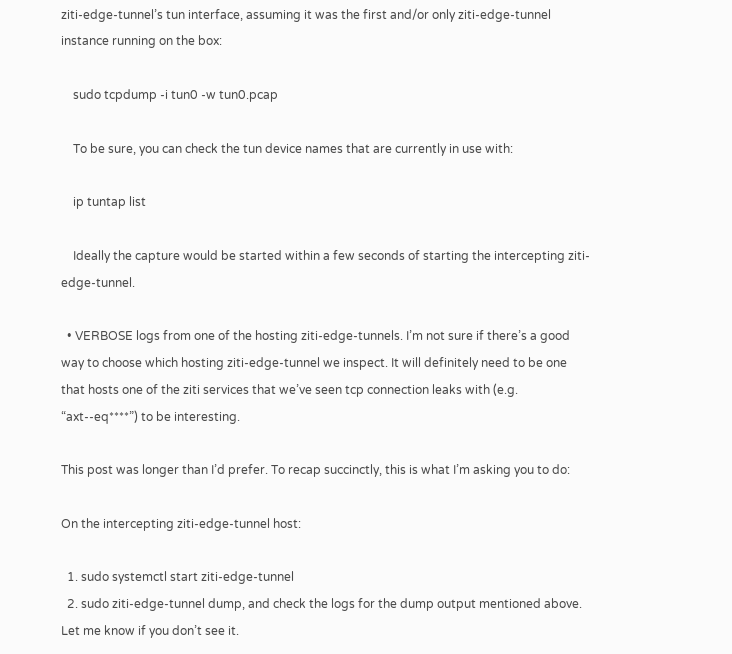ziti-edge-tunnel’s tun interface, assuming it was the first and/or only ziti-edge-tunnel instance running on the box:

    sudo tcpdump -i tun0 -w tun0.pcap

    To be sure, you can check the tun device names that are currently in use with:

    ip tuntap list

    Ideally the capture would be started within a few seconds of starting the intercepting ziti-edge-tunnel.

  • VERBOSE logs from one of the hosting ziti-edge-tunnels. I’m not sure if there’s a good way to choose which hosting ziti-edge-tunnel we inspect. It will definitely need to be one that hosts one of the ziti services that we’ve seen tcp connection leaks with (e.g. “axt--eq****”) to be interesting.

This post was longer than I’d prefer. To recap succinctly, this is what I’m asking you to do:

On the intercepting ziti-edge-tunnel host:

  1. sudo systemctl start ziti-edge-tunnel
  2. sudo ziti-edge-tunnel dump, and check the logs for the dump output mentioned above. Let me know if you don’t see it.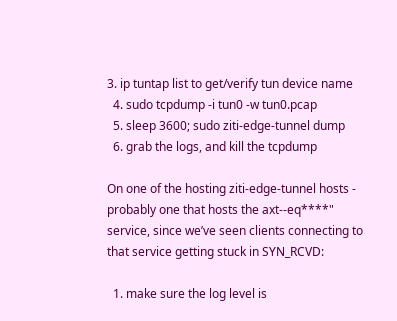3. ip tuntap list to get/verify tun device name
  4. sudo tcpdump -i tun0 -w tun0.pcap
  5. sleep 3600; sudo ziti-edge-tunnel dump
  6. grab the logs, and kill the tcpdump

On one of the hosting ziti-edge-tunnel hosts - probably one that hosts the axt--eq****" service, since we’ve seen clients connecting to that service getting stuck in SYN_RCVD:

  1. make sure the log level is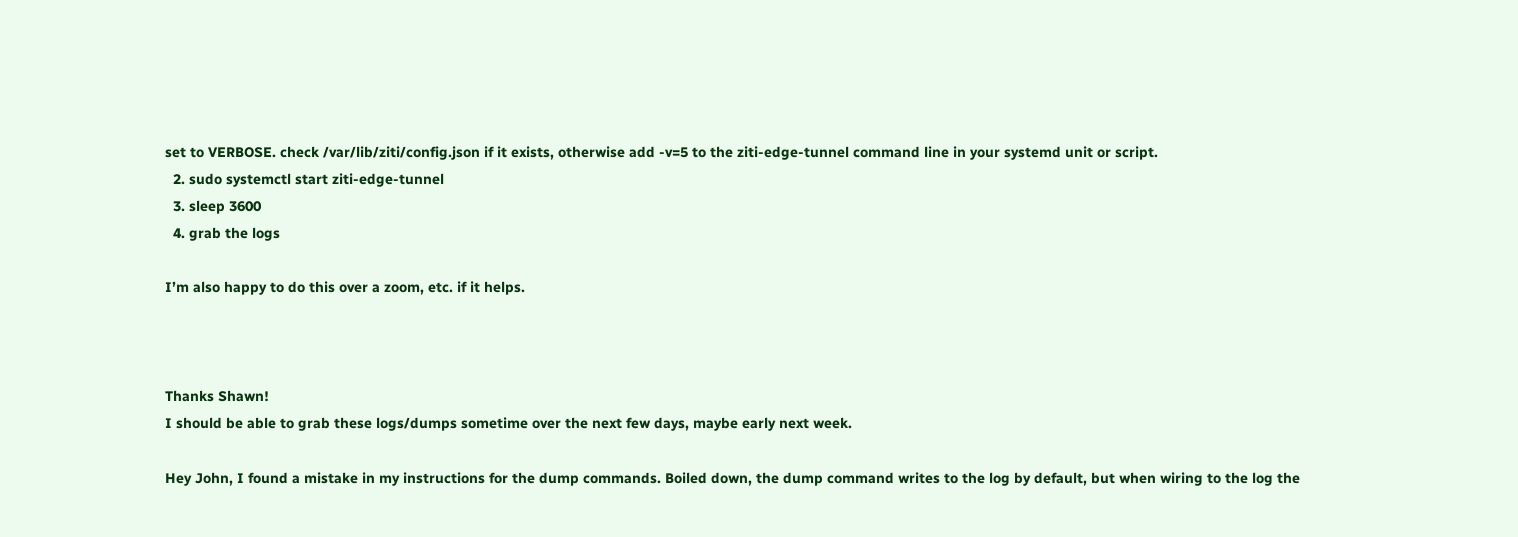set to VERBOSE. check /var/lib/ziti/config.json if it exists, otherwise add -v=5 to the ziti-edge-tunnel command line in your systemd unit or script.
  2. sudo systemctl start ziti-edge-tunnel
  3. sleep 3600
  4. grab the logs

I’m also happy to do this over a zoom, etc. if it helps.



Thanks Shawn!
I should be able to grab these logs/dumps sometime over the next few days, maybe early next week.

Hey John, I found a mistake in my instructions for the dump commands. Boiled down, the dump command writes to the log by default, but when wiring to the log the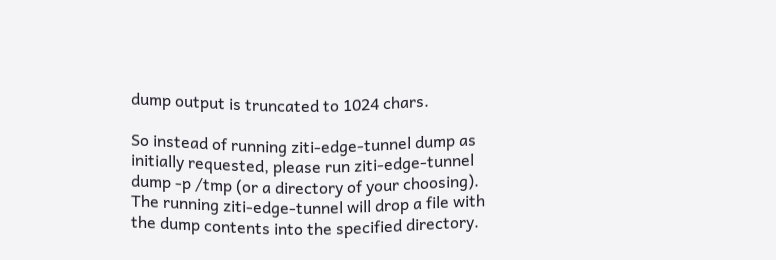dump output is truncated to 1024 chars.

So instead of running ziti-edge-tunnel dump as initially requested, please run ziti-edge-tunnel dump -p /tmp (or a directory of your choosing). The running ziti-edge-tunnel will drop a file with the dump contents into the specified directory.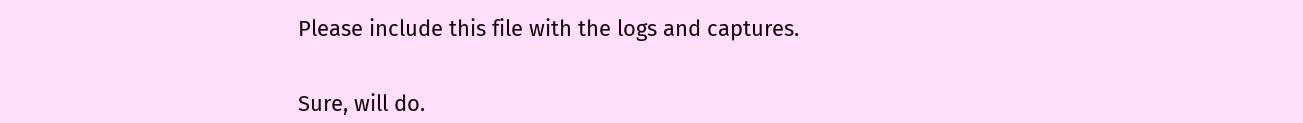Please include this file with the logs and captures.


Sure, will do.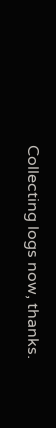Collecting logs now, thanks.